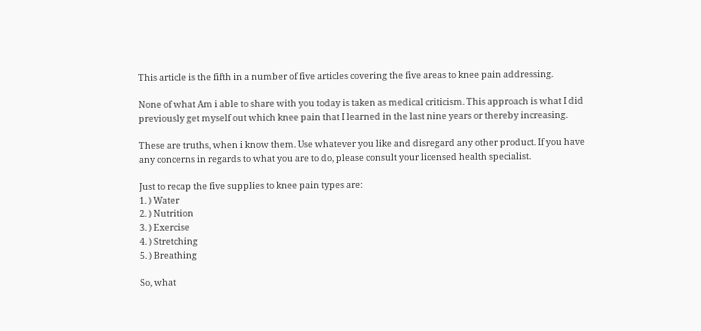This article is the fifth in a number of five articles covering the five areas to knee pain addressing.

None of what Am i able to share with you today is taken as medical criticism. This approach is what I did previously get myself out which knee pain that I learned in the last nine years or thereby increasing.

These are truths, when i know them. Use whatever you like and disregard any other product. If you have any concerns in regards to what you are to do, please consult your licensed health specialist.

Just to recap the five supplies to knee pain types are:
1. ) Water
2. ) Nutrition
3. ) Exercise
4. ) Stretching
5. ) Breathing

So, what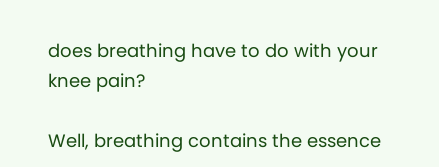does breathing have to do with your knee pain?

Well, breathing contains the essence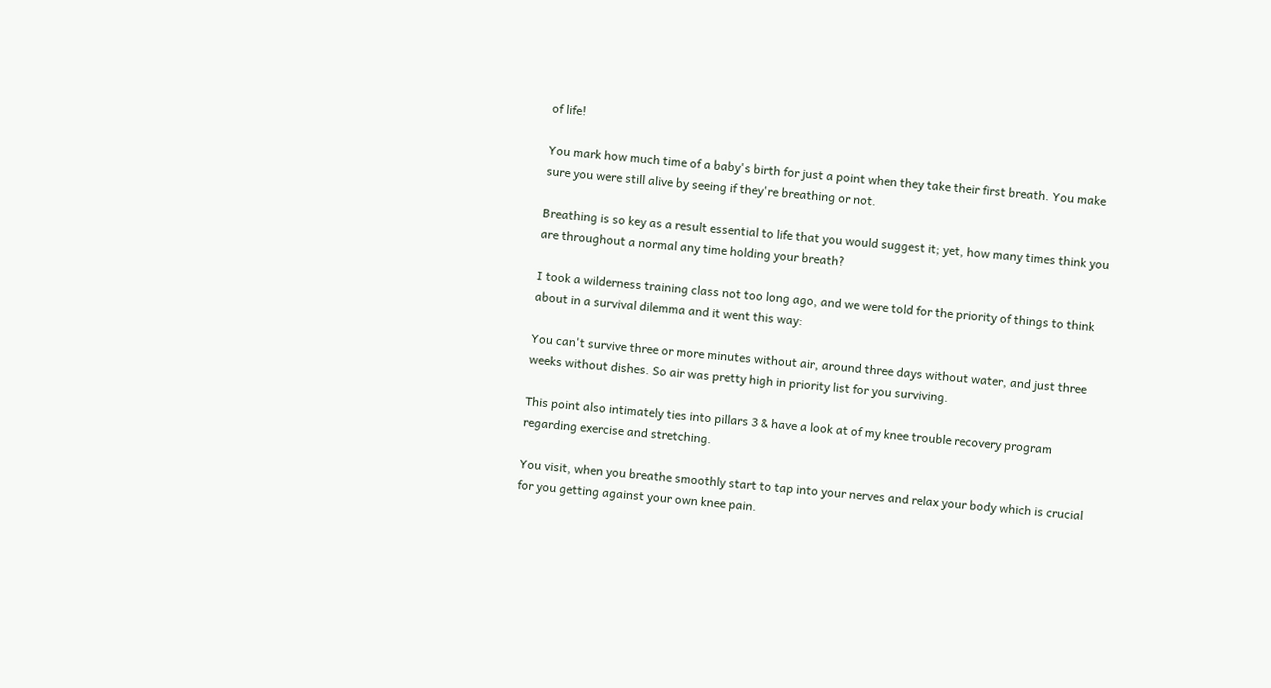of life!

You mark how much time of a baby's birth for just a point when they take their first breath. You make sure you were still alive by seeing if they're breathing or not.

Breathing is so key as a result essential to life that you would suggest it; yet, how many times think you are throughout a normal any time holding your breath?

I took a wilderness training class not too long ago, and we were told for the priority of things to think about in a survival dilemma and it went this way:

You can't survive three or more minutes without air, around three days without water, and just three weeks without dishes. So air was pretty high in priority list for you surviving.

This point also intimately ties into pillars 3 & have a look at of my knee trouble recovery program regarding exercise and stretching.

You visit, when you breathe smoothly start to tap into your nerves and relax your body which is crucial for you getting against your own knee pain.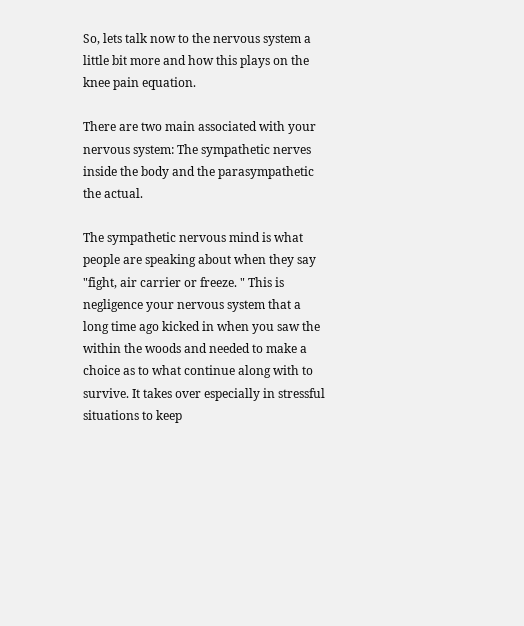So, lets talk now to the nervous system a little bit more and how this plays on the knee pain equation.

There are two main associated with your nervous system: The sympathetic nerves inside the body and the parasympathetic the actual.

The sympathetic nervous mind is what people are speaking about when they say "fight, air carrier or freeze. " This is negligence your nervous system that a long time ago kicked in when you saw the within the woods and needed to make a choice as to what continue along with to survive. It takes over especially in stressful situations to keep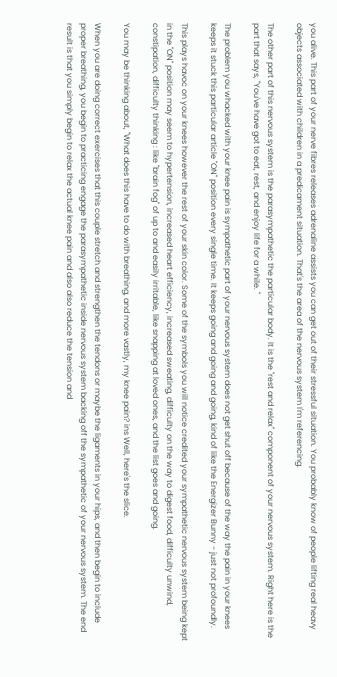you alive. This part of your nerve fibres releases adrenaline assists you can get out of their stressful situation. You probably know of people lifting real heavy objects associated with children in a predicament situation. That's the area of the nervous system I'm referencing.

The other part of this nervous system is the parasympathetic the particular body. It is the "rest and relax" component of your nervous system. Right here is the part that says, "You've have got to eat, rest, and enjoy life for a while. "

The problem you whacked with your knee pain is sympathetic part of your nervous system does not get shut off because of the way the pain in your knees keeps it stuck this particular article "ON" position every single time. It keeps going and going and going, kind of like the Energizer Bunny - just not profoundly.

This plays havoc on your knees however the rest of your skin color. Some of the symbols you will notice credited your sympathetic nervous system being kept in the "ON" position may seem to hypertension, increased heart efficiency, increased sweating, difficulty on the way to digest food, difficulty unwind, constipation, difficulty thinking : like "brain fog" of up to and easily irritable, like snapping at loved ones, and the list goes and going.

You may be thinking about, "What does this have to do with breathing, and more vastly, my knee pain? ins Well, here's the slice.

When you are doing correct exercises that this couple stretch and strengthen the tendons or maybe the ligaments in your hips, and then begin to include proper breathing, you begin to practicing engage the parasympathetic inside nervous system backing off the sympathetic of your nervous system. The end result is that you simply begin to relax the actual knee pain and also also reduce the tension and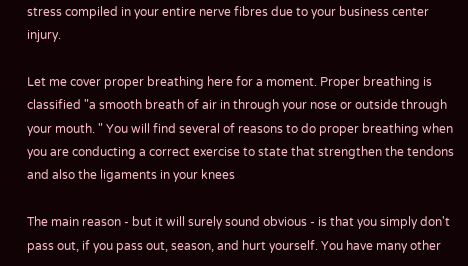stress compiled in your entire nerve fibres due to your business center injury.

Let me cover proper breathing here for a moment. Proper breathing is classified "a smooth breath of air in through your nose or outside through your mouth. " You will find several of reasons to do proper breathing when you are conducting a correct exercise to state that strengthen the tendons and also the ligaments in your knees

The main reason - but it will surely sound obvious - is that you simply don't pass out, if you pass out, season, and hurt yourself. You have many other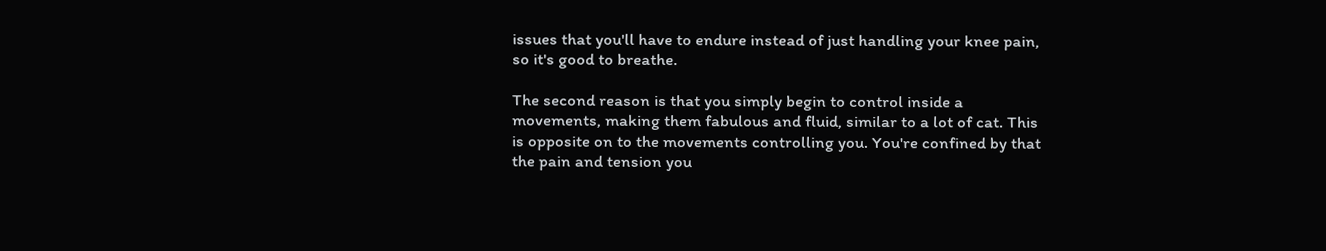issues that you'll have to endure instead of just handling your knee pain, so it's good to breathe.

The second reason is that you simply begin to control inside a movements, making them fabulous and fluid, similar to a lot of cat. This is opposite on to the movements controlling you. You're confined by that the pain and tension you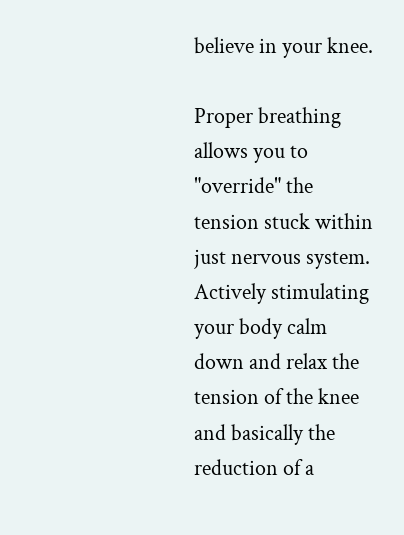believe in your knee.

Proper breathing allows you to "override" the tension stuck within just nervous system. Actively stimulating your body calm down and relax the tension of the knee and basically the reduction of a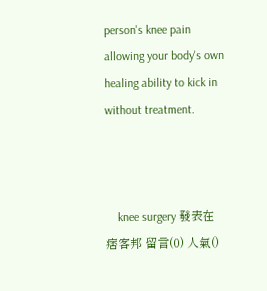person's knee pain allowing your body's own healing ability to kick in without treatment.



    knee surgery 發表在 痞客邦 留言(0) 人氣()